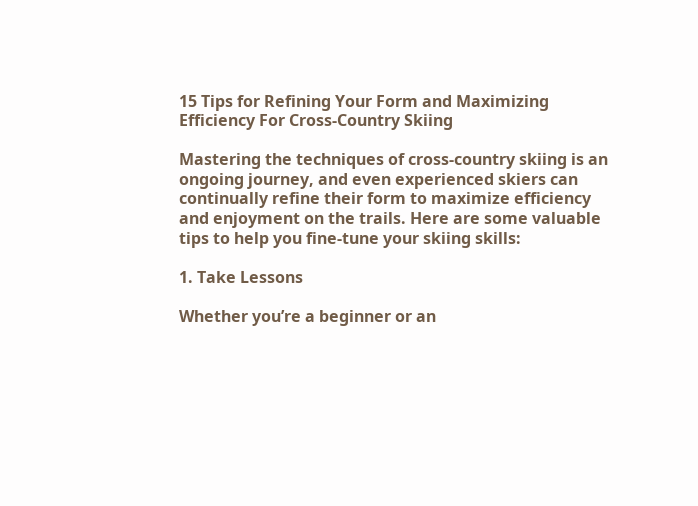15 Tips for Refining Your Form and Maximizing Efficiency For Cross-Country Skiing

Mastering the techniques of cross-country skiing is an ongoing journey, and even experienced skiers can continually refine their form to maximize efficiency and enjoyment on the trails. Here are some valuable tips to help you fine-tune your skiing skills:

1. Take Lessons

Whether you’re a beginner or an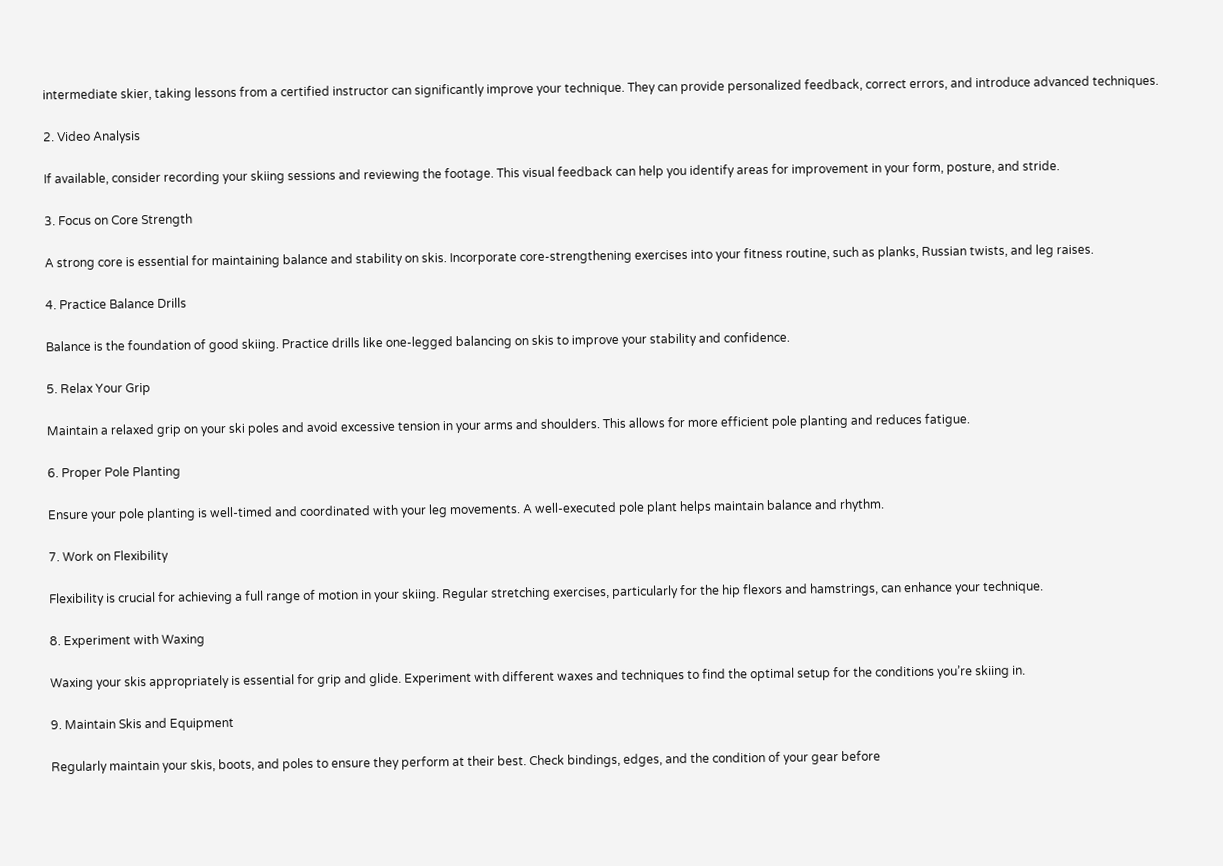intermediate skier, taking lessons from a certified instructor can significantly improve your technique. They can provide personalized feedback, correct errors, and introduce advanced techniques.

2. Video Analysis

If available, consider recording your skiing sessions and reviewing the footage. This visual feedback can help you identify areas for improvement in your form, posture, and stride.

3. Focus on Core Strength

A strong core is essential for maintaining balance and stability on skis. Incorporate core-strengthening exercises into your fitness routine, such as planks, Russian twists, and leg raises.

4. Practice Balance Drills

Balance is the foundation of good skiing. Practice drills like one-legged balancing on skis to improve your stability and confidence.

5. Relax Your Grip

Maintain a relaxed grip on your ski poles and avoid excessive tension in your arms and shoulders. This allows for more efficient pole planting and reduces fatigue.

6. Proper Pole Planting

Ensure your pole planting is well-timed and coordinated with your leg movements. A well-executed pole plant helps maintain balance and rhythm.

7. Work on Flexibility

Flexibility is crucial for achieving a full range of motion in your skiing. Regular stretching exercises, particularly for the hip flexors and hamstrings, can enhance your technique.

8. Experiment with Waxing

Waxing your skis appropriately is essential for grip and glide. Experiment with different waxes and techniques to find the optimal setup for the conditions you’re skiing in.

9. Maintain Skis and Equipment

Regularly maintain your skis, boots, and poles to ensure they perform at their best. Check bindings, edges, and the condition of your gear before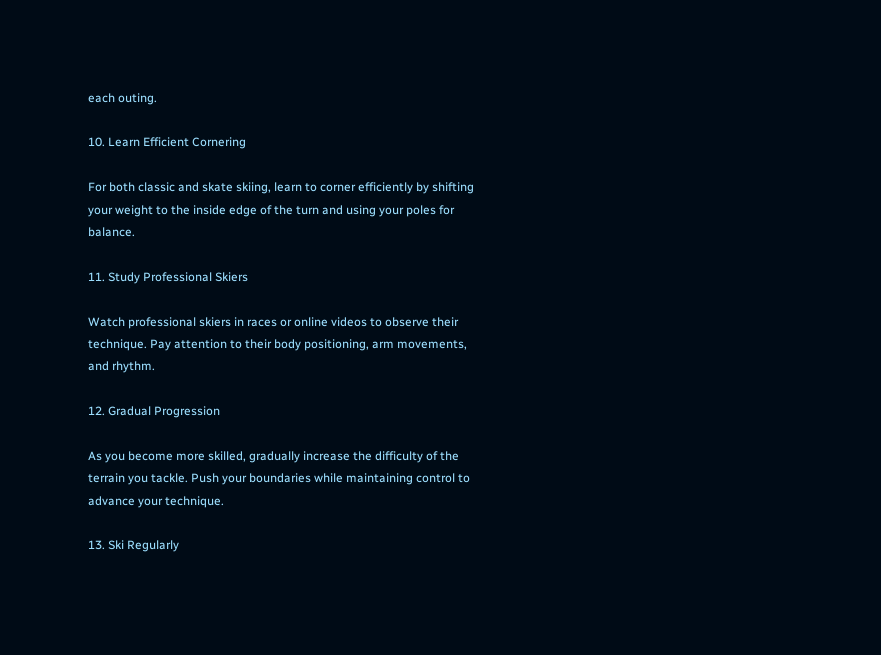each outing.

10. Learn Efficient Cornering

For both classic and skate skiing, learn to corner efficiently by shifting your weight to the inside edge of the turn and using your poles for balance.

11. Study Professional Skiers

Watch professional skiers in races or online videos to observe their technique. Pay attention to their body positioning, arm movements, and rhythm.

12. Gradual Progression

As you become more skilled, gradually increase the difficulty of the terrain you tackle. Push your boundaries while maintaining control to advance your technique.

13. Ski Regularly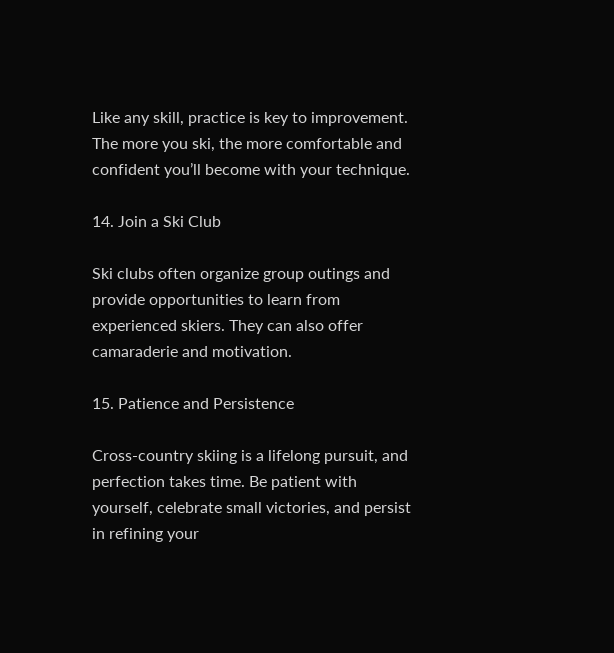Like any skill, practice is key to improvement. The more you ski, the more comfortable and confident you’ll become with your technique.

14. Join a Ski Club

Ski clubs often organize group outings and provide opportunities to learn from experienced skiers. They can also offer camaraderie and motivation.

15. Patience and Persistence

Cross-country skiing is a lifelong pursuit, and perfection takes time. Be patient with yourself, celebrate small victories, and persist in refining your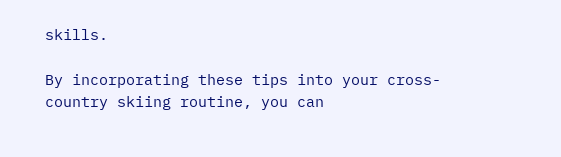skills.

By incorporating these tips into your cross-country skiing routine, you can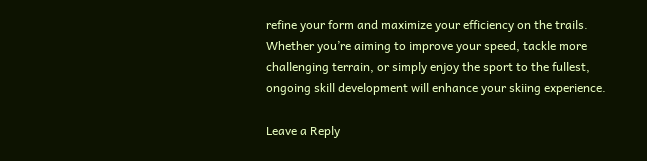refine your form and maximize your efficiency on the trails. Whether you’re aiming to improve your speed, tackle more challenging terrain, or simply enjoy the sport to the fullest, ongoing skill development will enhance your skiing experience.

Leave a Reply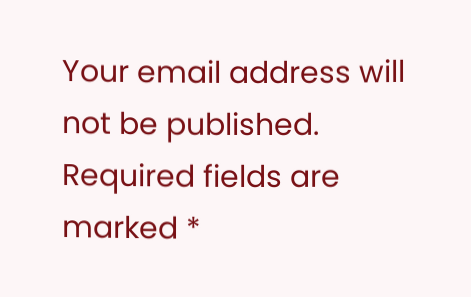Your email address will not be published. Required fields are marked *